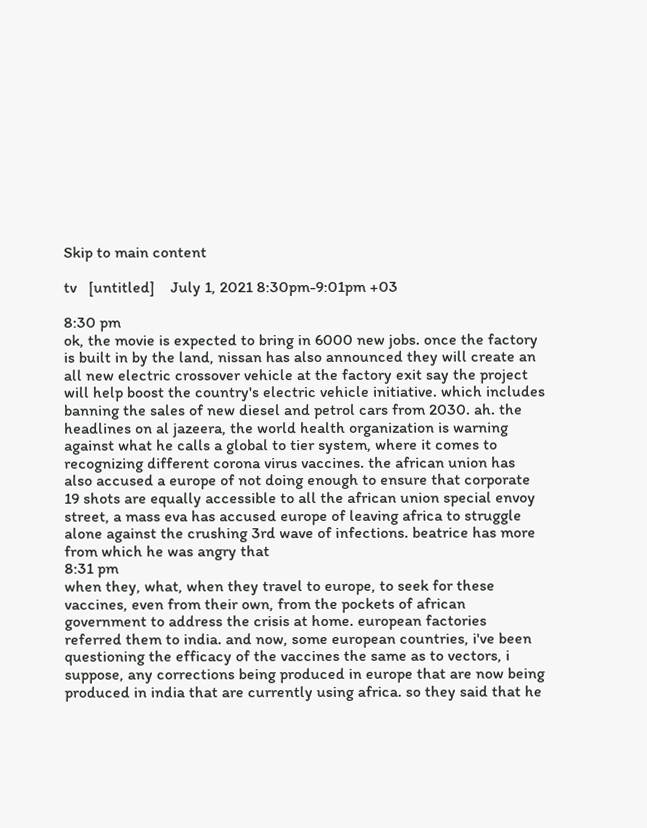Skip to main content

tv   [untitled]    July 1, 2021 8:30pm-9:01pm +03

8:30 pm
ok, the movie is expected to bring in 6000 new jobs. once the factory is built in by the land, nissan has also announced they will create an all new electric crossover vehicle at the factory exit say the project will help boost the country's electric vehicle initiative. which includes banning the sales of new diesel and petrol cars from 2030. ah. the headlines on al jazeera, the world health organization is warning against what he calls a global to tier system, where it comes to recognizing different corona virus vaccines. the african union has also accused a europe of not doing enough to ensure that corporate 19 shots are equally accessible to all the african union special envoy street, a mass eva has accused europe of leaving africa to struggle alone against the crushing 3rd wave of infections. beatrice has more from which he was angry that
8:31 pm
when they, what, when they travel to europe, to seek for these vaccines, even from their own, from the pockets of african government to address the crisis at home. european factories referred them to india. and now, some european countries, i've been questioning the efficacy of the vaccines the same as to vectors, i suppose, any corrections being produced in europe that are now being produced in india that are currently using africa. so they said that he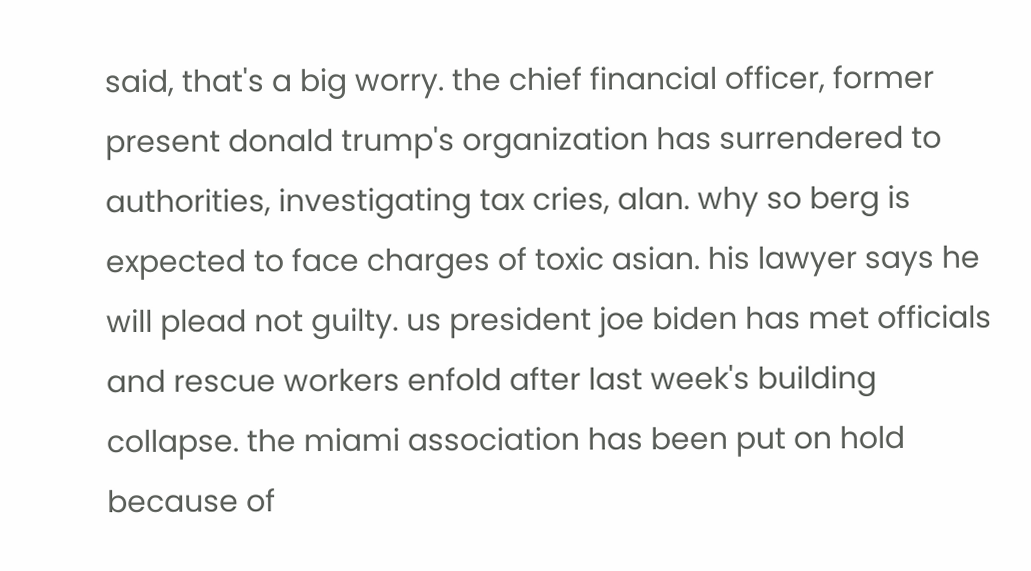said, that's a big worry. the chief financial officer, former present donald trump's organization has surrendered to authorities, investigating tax cries, alan. why so berg is expected to face charges of toxic asian. his lawyer says he will plead not guilty. us president joe biden has met officials and rescue workers enfold after last week's building collapse. the miami association has been put on hold because of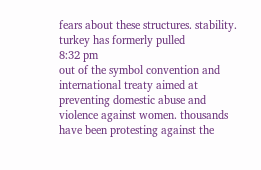fears about these structures. stability. turkey has formerly pulled
8:32 pm
out of the symbol convention and international treaty aimed at preventing domestic abuse and violence against women. thousands have been protesting against the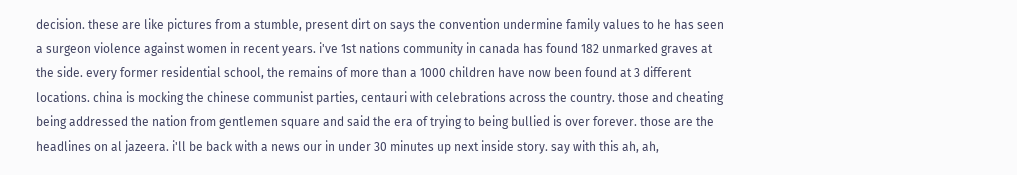decision. these are like pictures from a stumble, present dirt on says the convention undermine family values to he has seen a surgeon violence against women in recent years. i've 1st nations community in canada has found 182 unmarked graves at the side. every former residential school, the remains of more than a 1000 children have now been found at 3 different locations. china is mocking the chinese communist parties, centauri with celebrations across the country. those and cheating being addressed the nation from gentlemen square and said the era of trying to being bullied is over forever. those are the headlines on al jazeera. i'll be back with a news our in under 30 minutes up next inside story. say with this ah, ah,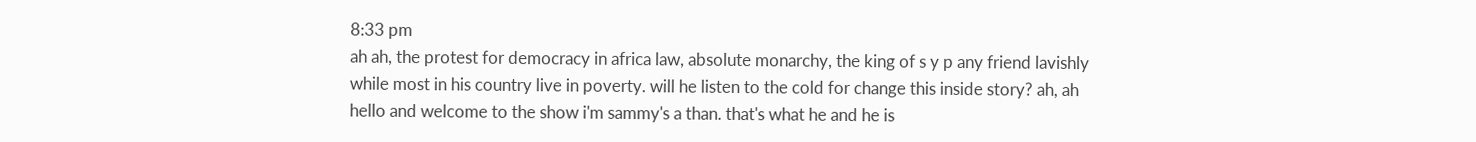8:33 pm
ah ah, the protest for democracy in africa law, absolute monarchy, the king of s y p any friend lavishly while most in his country live in poverty. will he listen to the cold for change this inside story? ah, ah hello and welcome to the show i'm sammy's a than. that's what he and he is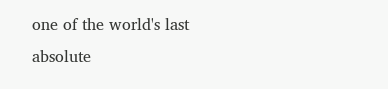one of the world's last absolute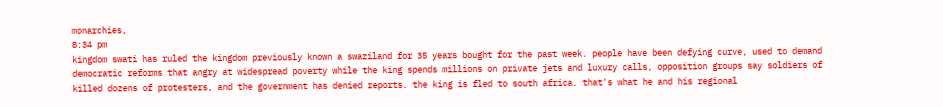monarchies,
8:34 pm
kingdom swati has ruled the kingdom previously known a swaziland for 35 years bought for the past week. people have been defying curve, used to demand democratic reforms that angry at widespread poverty while the king spends millions on private jets and luxury calls, opposition groups say soldiers of killed dozens of protesters, and the government has denied reports. the king is fled to south africa. that's what he and his regional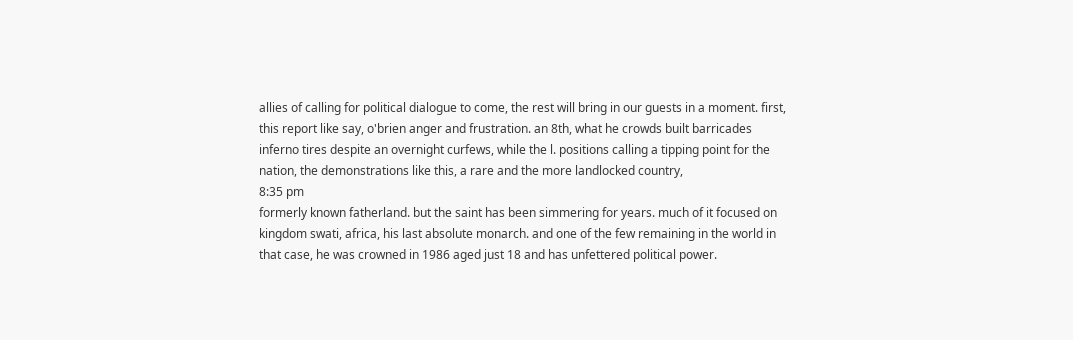allies of calling for political dialogue to come, the rest will bring in our guests in a moment. first, this report like say, o'brien anger and frustration. an 8th, what he crowds built barricades inferno tires despite an overnight curfews, while the l. positions calling a tipping point for the nation, the demonstrations like this, a rare and the more landlocked country,
8:35 pm
formerly known fatherland. but the saint has been simmering for years. much of it focused on kingdom swati, africa, his last absolute monarch. and one of the few remaining in the world in that case, he was crowned in 1986 aged just 18 and has unfettered political power.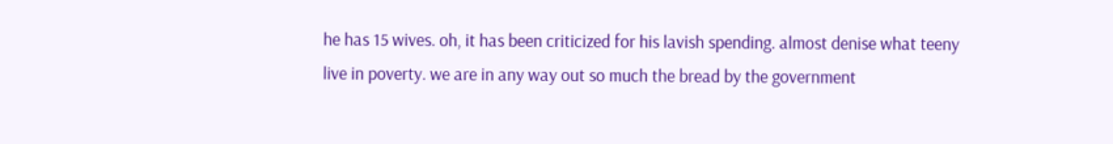he has 15 wives. oh, it has been criticized for his lavish spending. almost denise what teeny live in poverty. we are in any way out so much the bread by the government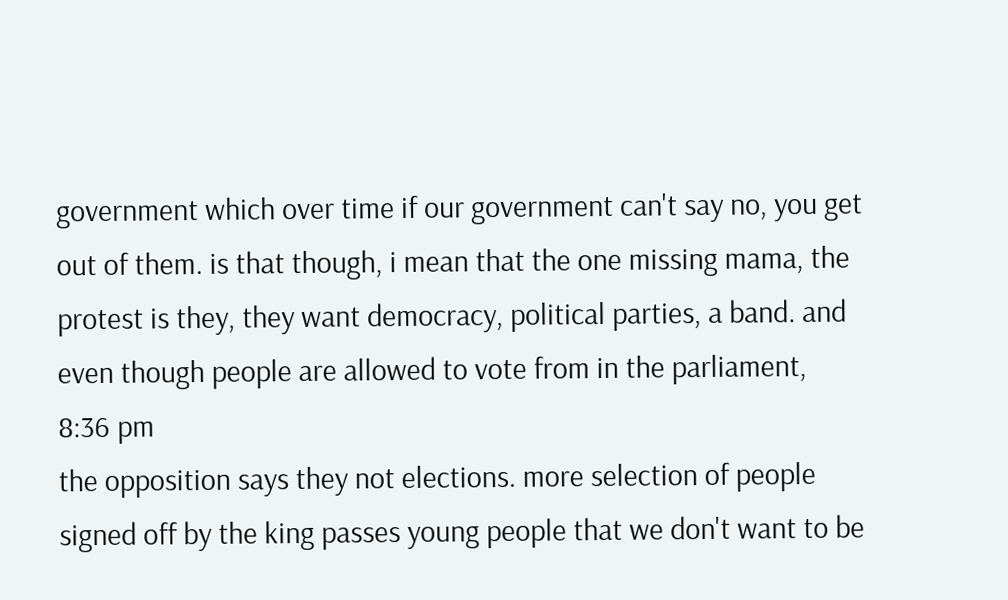government which over time if our government can't say no, you get out of them. is that though, i mean that the one missing mama, the protest is they, they want democracy, political parties, a band. and even though people are allowed to vote from in the parliament,
8:36 pm
the opposition says they not elections. more selection of people signed off by the king passes young people that we don't want to be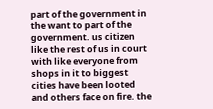part of the government in the want to part of the government. us citizen like the rest of us in court with like everyone from shops in it to biggest cities have been looted and others face on fire. the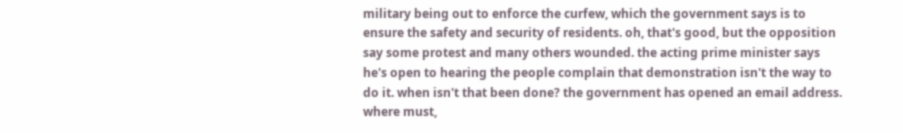military being out to enforce the curfew, which the government says is to ensure the safety and security of residents. oh, that's good, but the opposition say some protest and many others wounded. the acting prime minister says he's open to hearing the people complain that demonstration isn't the way to do it. when isn't that been done? the government has opened an email address. where must,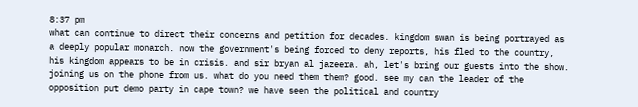8:37 pm
what can continue to direct their concerns and petition for decades. kingdom swan is being portrayed as a deeply popular monarch. now the government's being forced to deny reports, his fled to the country, his kingdom appears to be in crisis. and sir bryan al jazeera. ah, let's bring our guests into the show. joining us on the phone from us. what do you need them them? good. see my can the leader of the opposition put demo party in cape town? we have seen the political and country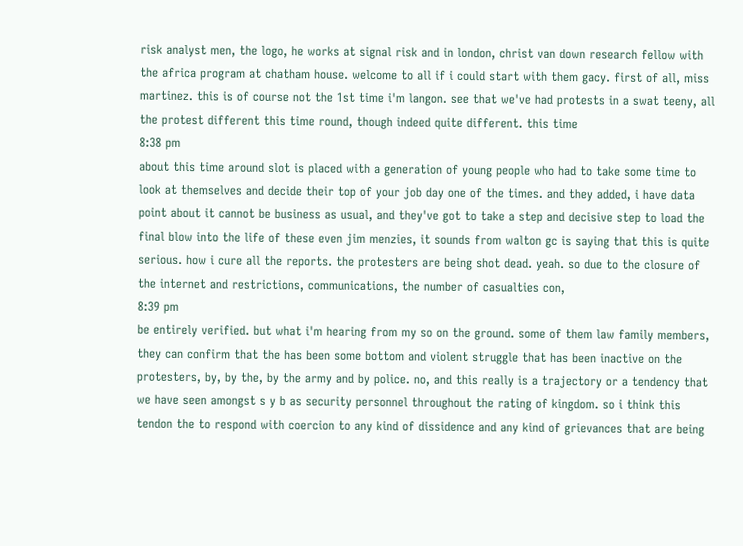risk analyst men, the logo, he works at signal risk and in london, christ van down research fellow with the africa program at chatham house. welcome to all if i could start with them gacy. first of all, miss martinez. this is of course not the 1st time i'm langon. see that we've had protests in a swat teeny, all the protest different this time round, though indeed quite different. this time
8:38 pm
about this time around slot is placed with a generation of young people who had to take some time to look at themselves and decide their top of your job day one of the times. and they added, i have data point about it cannot be business as usual, and they've got to take a step and decisive step to load the final blow into the life of these even jim menzies, it sounds from walton gc is saying that this is quite serious. how i cure all the reports. the protesters are being shot dead. yeah. so due to the closure of the internet and restrictions, communications, the number of casualties con,
8:39 pm
be entirely verified. but what i'm hearing from my so on the ground. some of them law family members, they can confirm that the has been some bottom and violent struggle that has been inactive on the protesters, by, by the, by the army and by police. no, and this really is a trajectory or a tendency that we have seen amongst s y b as security personnel throughout the rating of kingdom. so i think this tendon the to respond with coercion to any kind of dissidence and any kind of grievances that are being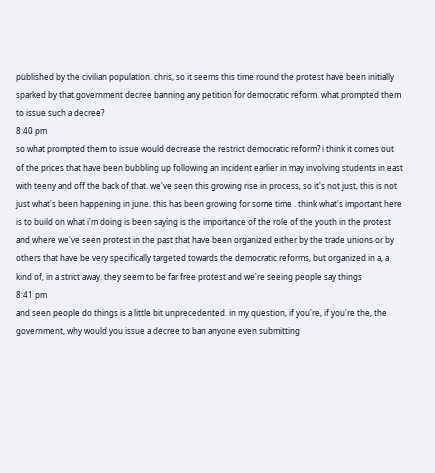published by the civilian population. chris, so it seems this time round the protest have been initially sparked by that government decree banning any petition for democratic reform. what prompted them to issue such a decree?
8:40 pm
so what prompted them to issue would decrease the restrict democratic reform? i think it comes out of the prices that have been bubbling up following an incident earlier in may involving students in east with teeny and off the back of that. we've seen this growing rise in process, so it's not just, this is not just what's been happening in june. this has been growing for some time . think what's important here is to build on what i'm doing is been saying is the importance of the role of the youth in the protest and where we've seen protest in the past that have been organized either by the trade unions or by others that have be very specifically targeted towards the democratic reforms, but organized in a, a kind of, in a strict away. they seem to be far free protest and we're seeing people say things
8:41 pm
and seen people do things is a little bit unprecedented. in my question, if you're, if you're the, the government, why would you issue a decree to ban anyone even submitting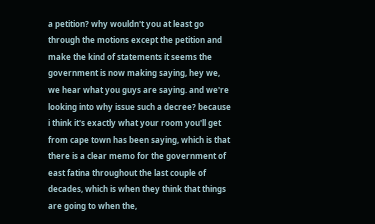a petition? why wouldn't you at least go through the motions except the petition and make the kind of statements it seems the government is now making saying, hey we, we hear what you guys are saying. and we're looking into why issue such a decree? because i think it's exactly what your room you'll get from cape town has been saying, which is that there is a clear memo for the government of east fatina throughout the last couple of decades, which is when they think that things are going to when the,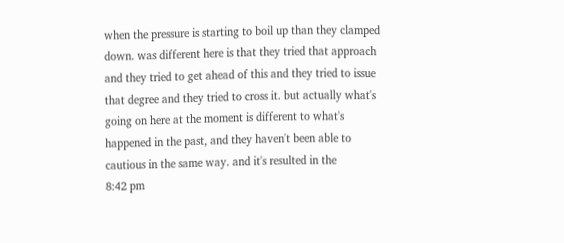when the pressure is starting to boil up than they clamped down. was different here is that they tried that approach and they tried to get ahead of this and they tried to issue that degree and they tried to cross it. but actually what's going on here at the moment is different to what's happened in the past, and they haven't been able to cautious in the same way. and it's resulted in the
8:42 pm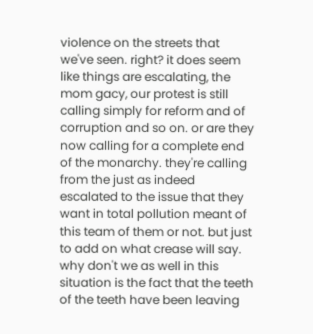violence on the streets that we've seen. right? it does seem like things are escalating, the mom gacy, our protest is still calling simply for reform and of corruption and so on. or are they now calling for a complete end of the monarchy. they're calling from the just as indeed escalated to the issue that they want in total pollution meant of this team of them or not. but just to add on what crease will say. why don't we as well in this situation is the fact that the teeth of the teeth have been leaving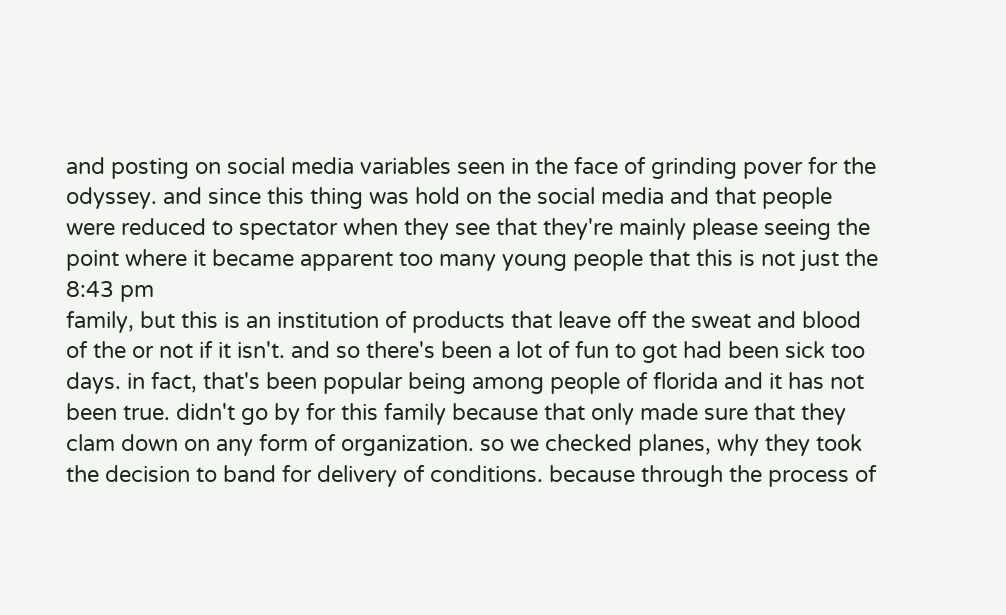and posting on social media variables seen in the face of grinding pover for the odyssey. and since this thing was hold on the social media and that people were reduced to spectator when they see that they're mainly please seeing the point where it became apparent too many young people that this is not just the
8:43 pm
family, but this is an institution of products that leave off the sweat and blood of the or not if it isn't. and so there's been a lot of fun to got had been sick too days. in fact, that's been popular being among people of florida and it has not been true. didn't go by for this family because that only made sure that they clam down on any form of organization. so we checked planes, why they took the decision to band for delivery of conditions. because through the process of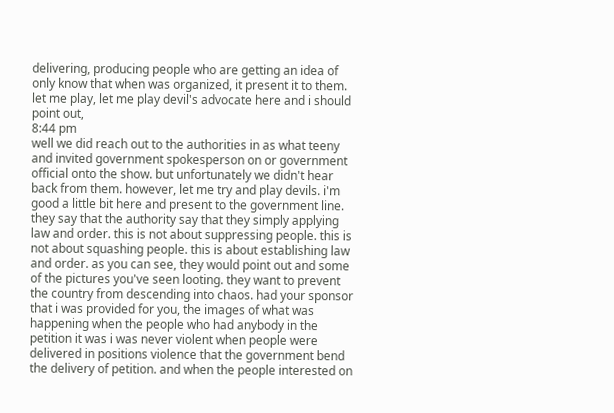delivering, producing people who are getting an idea of only know that when was organized, it present it to them. let me play, let me play devil's advocate here and i should point out,
8:44 pm
well we did reach out to the authorities in as what teeny and invited government spokesperson on or government official onto the show. but unfortunately we didn't hear back from them. however, let me try and play devils. i'm good a little bit here and present to the government line. they say that the authority say that they simply applying law and order. this is not about suppressing people. this is not about squashing people. this is about establishing law and order. as you can see, they would point out and some of the pictures you've seen looting. they want to prevent the country from descending into chaos. had your sponsor that i was provided for you, the images of what was happening when the people who had anybody in the petition it was i was never violent when people were delivered in positions violence that the government bend the delivery of petition. and when the people interested on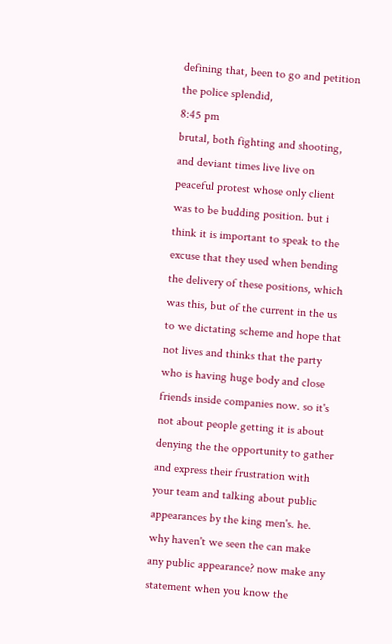defining that, been to go and petition the police splendid,
8:45 pm
brutal, both fighting and shooting, and deviant times live live on peaceful protest whose only client was to be budding position. but i think it is important to speak to the excuse that they used when bending the delivery of these positions, which was this, but of the current in the us to we dictating scheme and hope that not lives and thinks that the party who is having huge body and close friends inside companies now. so it's not about people getting it is about denying the the opportunity to gather and express their frustration with your team and talking about public appearances by the king men's. he. why haven't we seen the can make any public appearance? now make any statement when you know the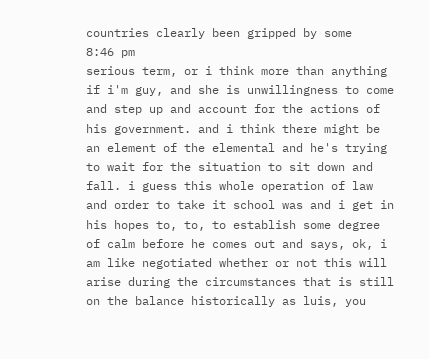countries clearly been gripped by some
8:46 pm
serious term, or i think more than anything if i'm guy, and she is unwillingness to come and step up and account for the actions of his government. and i think there might be an element of the elemental and he's trying to wait for the situation to sit down and fall. i guess this whole operation of law and order to take it school was and i get in his hopes to, to, to establish some degree of calm before he comes out and says, ok, i am like negotiated whether or not this will arise during the circumstances that is still on the balance historically as luis, you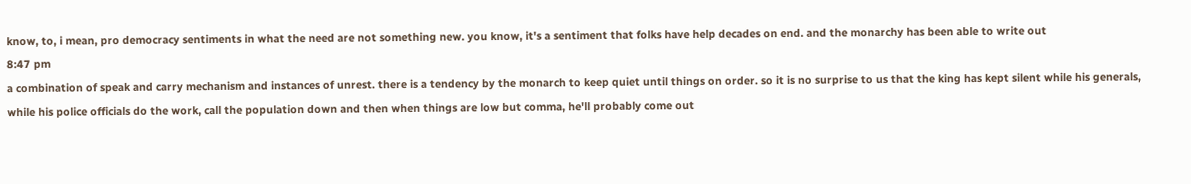know, to, i mean, pro democracy sentiments in what the need are not something new. you know, it's a sentiment that folks have help decades on end. and the monarchy has been able to write out
8:47 pm
a combination of speak and carry mechanism and instances of unrest. there is a tendency by the monarch to keep quiet until things on order. so it is no surprise to us that the king has kept silent while his generals, while his police officials do the work, call the population down and then when things are low but comma, he'll probably come out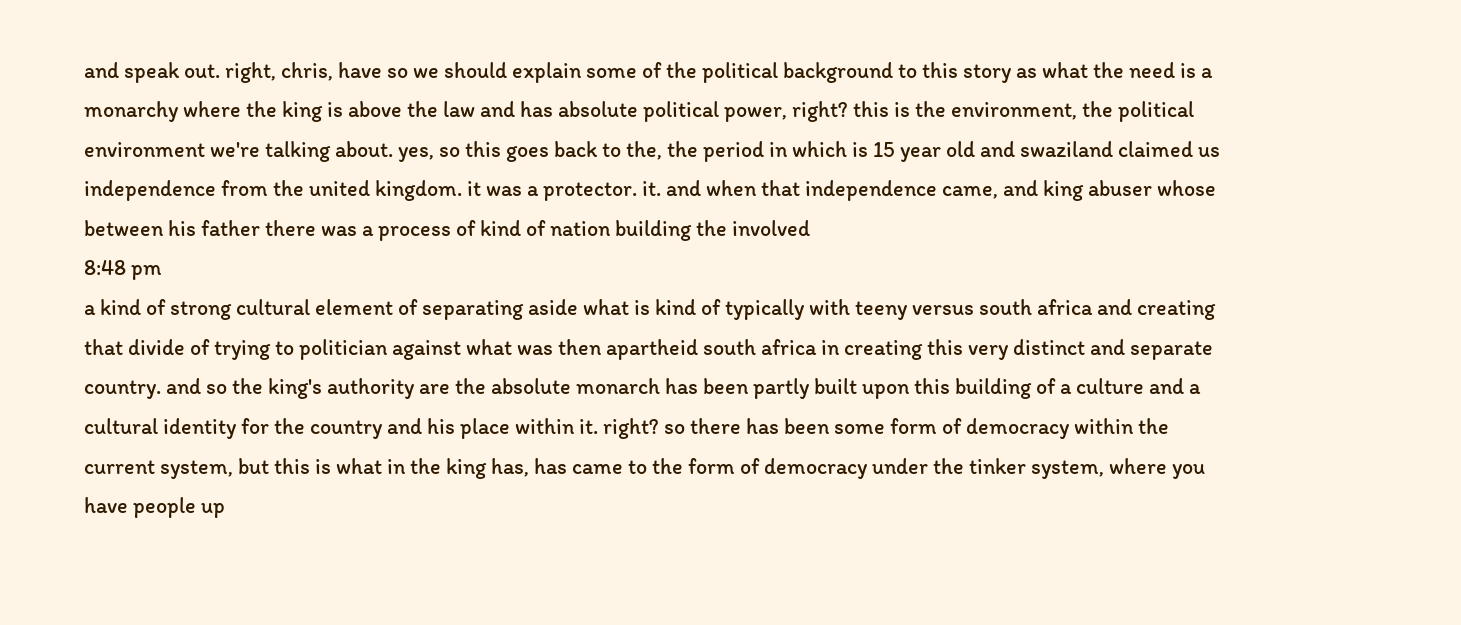and speak out. right, chris, have so we should explain some of the political background to this story as what the need is a monarchy where the king is above the law and has absolute political power, right? this is the environment, the political environment we're talking about. yes, so this goes back to the, the period in which is 15 year old and swaziland claimed us independence from the united kingdom. it was a protector. it. and when that independence came, and king abuser whose between his father there was a process of kind of nation building the involved
8:48 pm
a kind of strong cultural element of separating aside what is kind of typically with teeny versus south africa and creating that divide of trying to politician against what was then apartheid south africa in creating this very distinct and separate country. and so the king's authority are the absolute monarch has been partly built upon this building of a culture and a cultural identity for the country and his place within it. right? so there has been some form of democracy within the current system, but this is what in the king has, has came to the form of democracy under the tinker system, where you have people up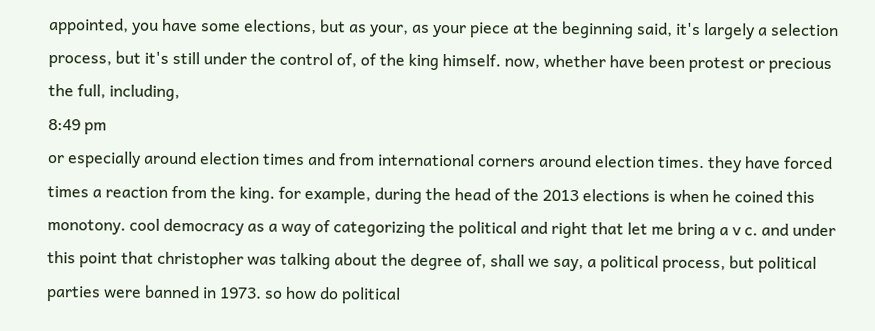appointed, you have some elections, but as your, as your piece at the beginning said, it's largely a selection process, but it's still under the control of, of the king himself. now, whether have been protest or precious the full, including,
8:49 pm
or especially around election times and from international corners around election times. they have forced times a reaction from the king. for example, during the head of the 2013 elections is when he coined this monotony. cool democracy as a way of categorizing the political and right that let me bring a v c. and under this point that christopher was talking about the degree of, shall we say, a political process, but political parties were banned in 1973. so how do political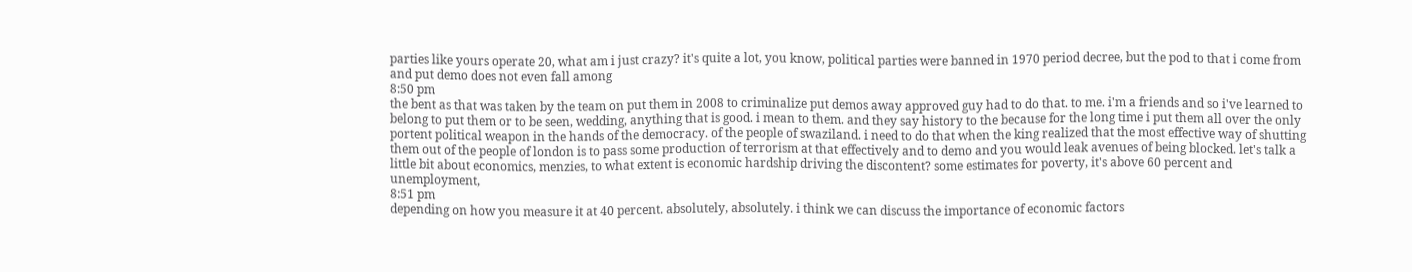parties like yours operate 20, what am i just crazy? it's quite a lot, you know, political parties were banned in 1970 period decree, but the pod to that i come from and put demo does not even fall among
8:50 pm
the bent as that was taken by the team on put them in 2008 to criminalize put demos away approved guy had to do that. to me. i'm a friends and so i've learned to belong to put them or to be seen, wedding, anything that is good. i mean to them. and they say history to the because for the long time i put them all over the only portent political weapon in the hands of the democracy. of the people of swaziland. i need to do that when the king realized that the most effective way of shutting them out of the people of london is to pass some production of terrorism at that effectively and to demo and you would leak avenues of being blocked. let's talk a little bit about economics, menzies, to what extent is economic hardship driving the discontent? some estimates for poverty, it's above 60 percent and unemployment,
8:51 pm
depending on how you measure it at 40 percent. absolutely, absolutely. i think we can discuss the importance of economic factors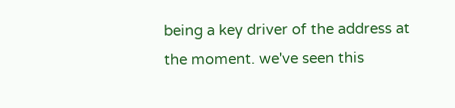being a key driver of the address at the moment. we've seen this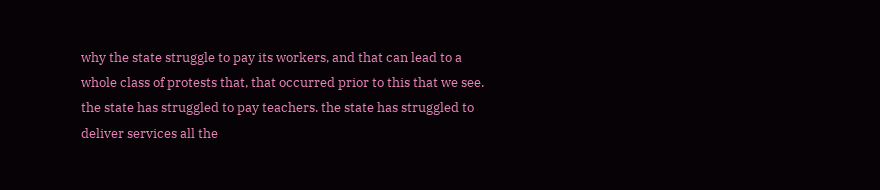why the state struggle to pay its workers, and that can lead to a whole class of protests that, that occurred prior to this that we see. the state has struggled to pay teachers. the state has struggled to deliver services all the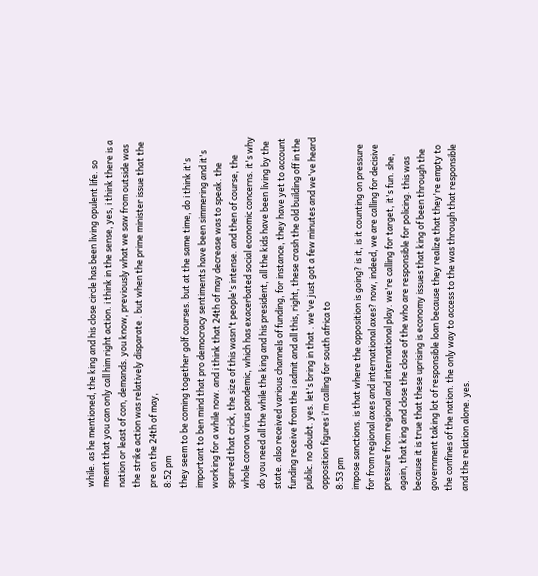while. as he mentioned, the king and his close circle has been living opulent life. so meant that you can only call him right action. i think in the sense, yes, i think there is a nation or least of con, demands. you know, previously what we saw from outside was the strike action was relatively disparate . but when the prime minister issue that the pre on the 24th of may,
8:52 pm
they seem to be coming together golf courses. but at the same time, do i think it's important to ben mind that pro democracy sentiments have been simmering and it's working for a while now. and i think that 24th of may decrease was to speak. the spurred that crick, the size of this wasn't people's intense. and then of course, the whole corona virus pandemic, which has exacerbated social economic concerns. it's why do you need all the while the king and his president, all the kids have been living by the state. also received various channels of funding, for instance, they have yet to account funding receive from the i admit and all this, right, these crash the old building off in the public. no doubt. yes. let's bring in that . we've just got a few minutes and we've heard opposition figures i'm calling for south africa to
8:53 pm
impose sanctions. is that where the opposition is going? is it, is it counting on pressure for from regional axes and international axes? now, indeed, we are calling for decisive pressure from regional and international play. we're calling for target, it's fun. she, again, that king and close the close of the who are responsible for policing. this was because it is true that these uprising is economy issues that king of been through the government taking lot of responsible loan because they realize that they're empty to the confines of the nation. the only way to access to the was through that responsible and the relation alone. yes.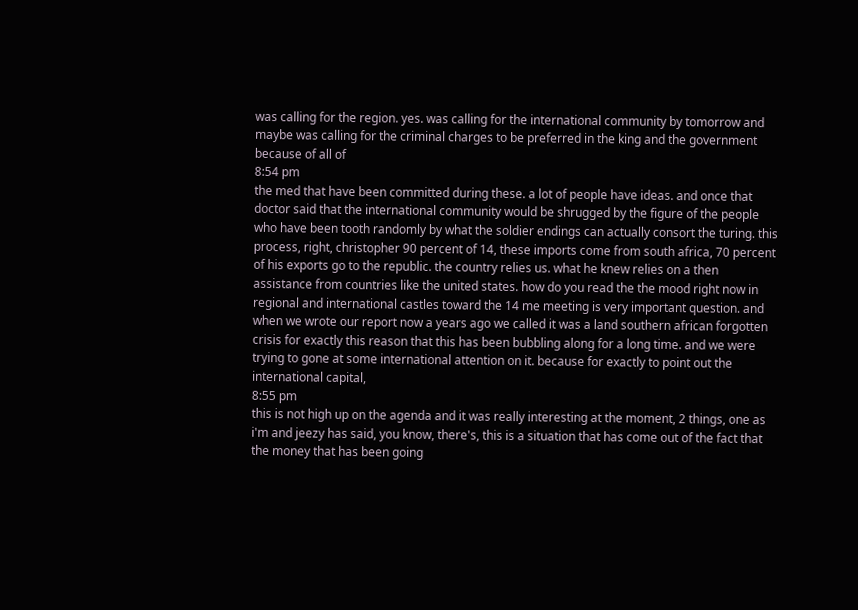was calling for the region. yes. was calling for the international community by tomorrow and maybe was calling for the criminal charges to be preferred in the king and the government because of all of
8:54 pm
the med that have been committed during these. a lot of people have ideas. and once that doctor said that the international community would be shrugged by the figure of the people who have been tooth randomly by what the soldier endings can actually consort the turing. this process, right, christopher 90 percent of 14, these imports come from south africa, 70 percent of his exports go to the republic. the country relies us. what he knew relies on a then assistance from countries like the united states. how do you read the the mood right now in regional and international castles toward the 14 me meeting is very important question. and when we wrote our report now a years ago we called it was a land southern african forgotten crisis for exactly this reason that this has been bubbling along for a long time. and we were trying to gone at some international attention on it. because for exactly to point out the international capital,
8:55 pm
this is not high up on the agenda and it was really interesting at the moment, 2 things, one as i'm and jeezy has said, you know, there's, this is a situation that has come out of the fact that the money that has been going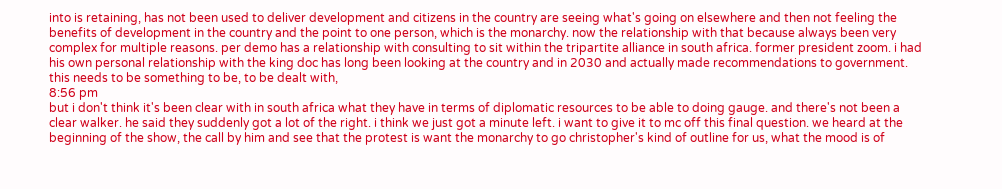into is retaining, has not been used to deliver development and citizens in the country are seeing what's going on elsewhere and then not feeling the benefits of development in the country and the point to one person, which is the monarchy. now the relationship with that because always been very complex for multiple reasons. per demo has a relationship with consulting to sit within the tripartite alliance in south africa. former president zoom. i had his own personal relationship with the king doc has long been looking at the country and in 2030 and actually made recommendations to government. this needs to be something to be, to be dealt with,
8:56 pm
but i don't think it's been clear with in south africa what they have in terms of diplomatic resources to be able to doing gauge. and there's not been a clear walker. he said they suddenly got a lot of the right. i think we just got a minute left. i want to give it to mc off this final question. we heard at the beginning of the show, the call by him and see that the protest is want the monarchy to go christopher's kind of outline for us, what the mood is of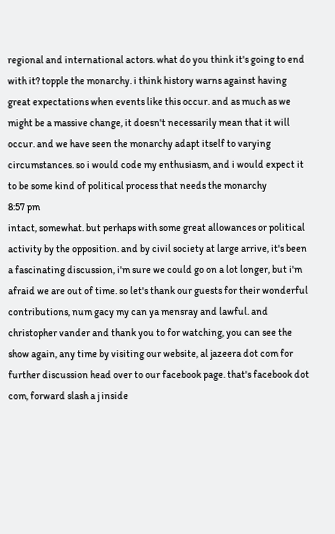regional and international actors. what do you think it's going to end with it? topple the monarchy. i think history warns against having great expectations when events like this occur. and as much as we might be a massive change, it doesn't necessarily mean that it will occur. and we have seen the monarchy adapt itself to varying circumstances. so i would code my enthusiasm, and i would expect it to be some kind of political process that needs the monarchy
8:57 pm
intact, somewhat. but perhaps with some great allowances or political activity by the opposition. and by civil society at large arrive, it's been a fascinating discussion, i'm sure we could go on a lot longer, but i'm afraid we are out of time. so let's thank our guests for their wonderful contributions, num gacy my can ya mensray and lawful. and christopher vander and thank you to for watching, you can see the show again, any time by visiting our website, al jazeera dot com for further discussion head over to our facebook page. that's facebook dot com, forward slash a j inside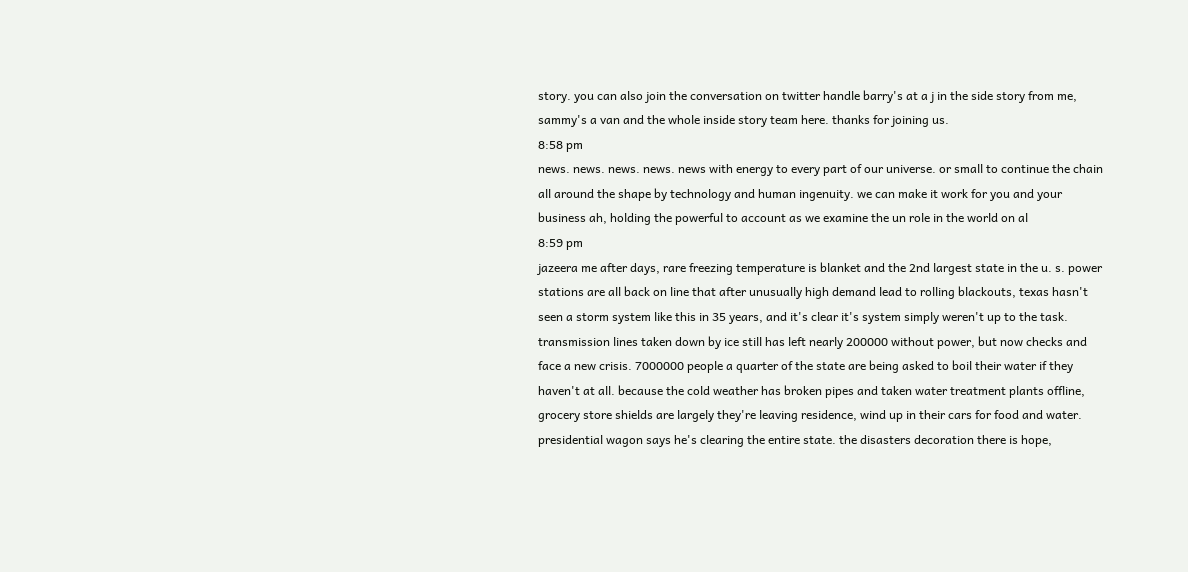story. you can also join the conversation on twitter handle barry's at a j in the side story from me, sammy's a van and the whole inside story team here. thanks for joining us.
8:58 pm
news. news. news. news. news with energy to every part of our universe. or small to continue the chain all around the shape by technology and human ingenuity. we can make it work for you and your business ah, holding the powerful to account as we examine the un role in the world on al
8:59 pm
jazeera me after days, rare freezing temperature is blanket and the 2nd largest state in the u. s. power stations are all back on line that after unusually high demand lead to rolling blackouts, texas hasn't seen a storm system like this in 35 years, and it's clear it's system simply weren't up to the task. transmission lines taken down by ice still has left nearly 200000 without power, but now checks and face a new crisis. 7000000 people a quarter of the state are being asked to boil their water if they haven't at all. because the cold weather has broken pipes and taken water treatment plants offline, grocery store shields are largely they're leaving residence, wind up in their cars for food and water. presidential wagon says he's clearing the entire state. the disasters decoration there is hope,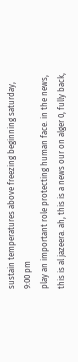sustain temperatures above freezing beginning saturday,
9:00 pm
play an important role protecting human face. in the news, this is al jazeera. ah, this is a news our on alger 0, fully back,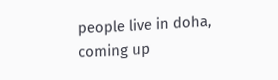people live in doha, coming up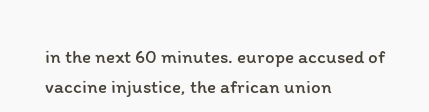in the next 60 minutes. europe accused of vaccine injustice, the african union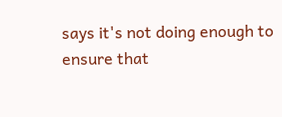says it's not doing enough to ensure that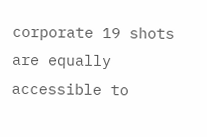corporate 19 shots are equally accessible to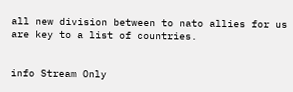all new division between to nato allies for us are key to a list of countries.


info Stream Only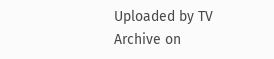Uploaded by TV Archive on